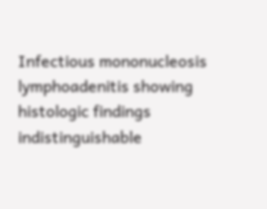Infectious mononucleosis lymphoadenitis showing histologic findings indistinguishable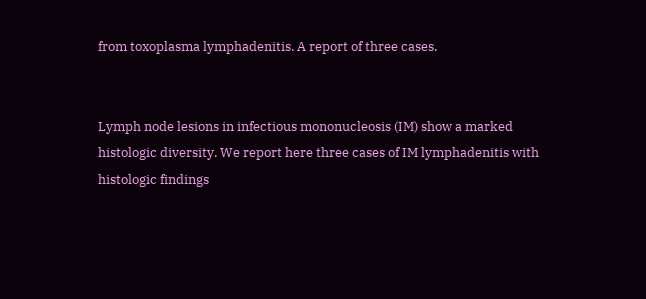from toxoplasma lymphadenitis. A report of three cases.


Lymph node lesions in infectious mononucleosis (IM) show a marked histologic diversity. We report here three cases of IM lymphadenitis with histologic findings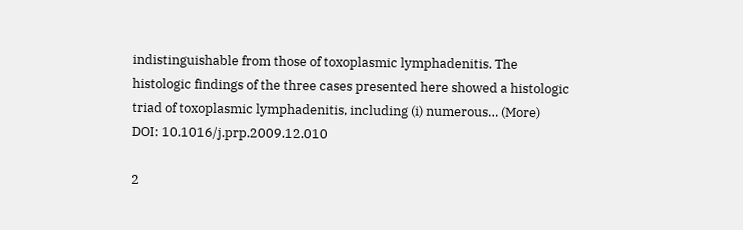indistinguishable from those of toxoplasmic lymphadenitis. The histologic findings of the three cases presented here showed a histologic triad of toxoplasmic lymphadenitis, including (i) numerous… (More)
DOI: 10.1016/j.prp.2009.12.010

2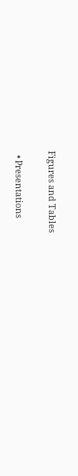Figures and Tables


  • Presentations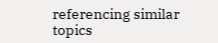referencing similar topics